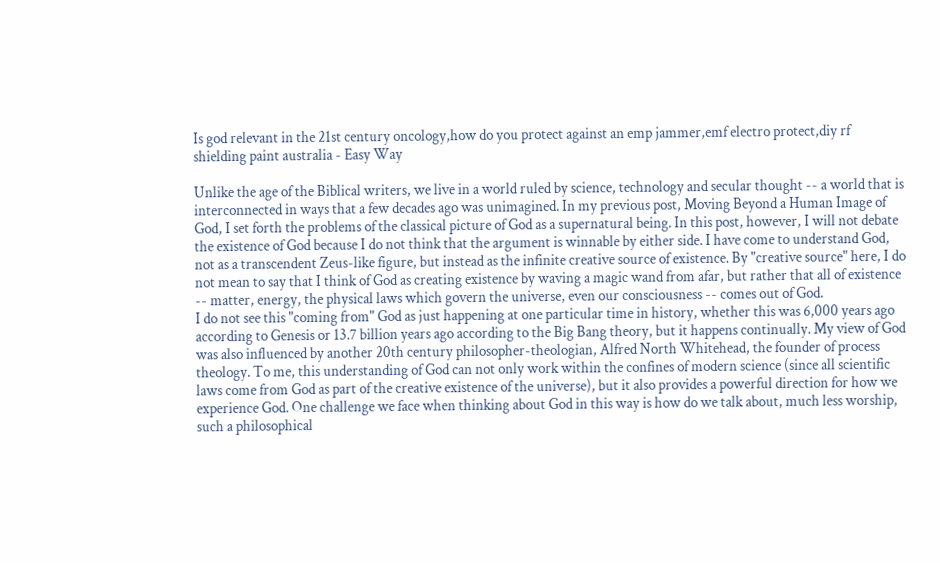Is god relevant in the 21st century oncology,how do you protect against an emp jammer,emf electro protect,diy rf shielding paint australia - Easy Way

Unlike the age of the Biblical writers, we live in a world ruled by science, technology and secular thought -- a world that is interconnected in ways that a few decades ago was unimagined. In my previous post, Moving Beyond a Human Image of God, I set forth the problems of the classical picture of God as a supernatural being. In this post, however, I will not debate the existence of God because I do not think that the argument is winnable by either side. I have come to understand God, not as a transcendent Zeus-like figure, but instead as the infinite creative source of existence. By "creative source" here, I do not mean to say that I think of God as creating existence by waving a magic wand from afar, but rather that all of existence -- matter, energy, the physical laws which govern the universe, even our consciousness -- comes out of God.
I do not see this "coming from" God as just happening at one particular time in history, whether this was 6,000 years ago according to Genesis or 13.7 billion years ago according to the Big Bang theory, but it happens continually. My view of God was also influenced by another 20th century philosopher-theologian, Alfred North Whitehead, the founder of process theology. To me, this understanding of God can not only work within the confines of modern science (since all scientific laws come from God as part of the creative existence of the universe), but it also provides a powerful direction for how we experience God. One challenge we face when thinking about God in this way is how do we talk about, much less worship, such a philosophical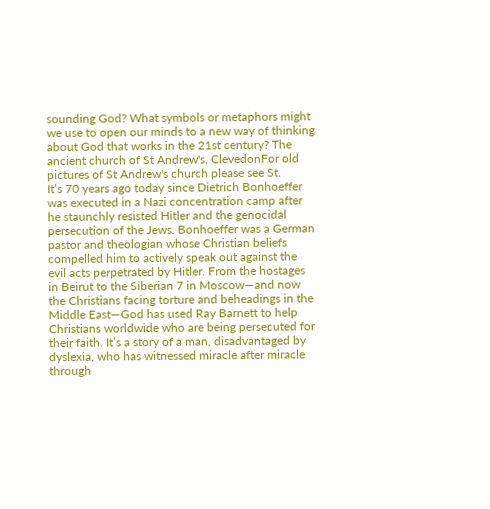sounding God? What symbols or metaphors might we use to open our minds to a new way of thinking about God that works in the 21st century? The ancient church of St Andrew's, ClevedonFor old pictures of St Andrew's church please see St.
It’s 70 years ago today since Dietrich Bonhoeffer was executed in a Nazi concentration camp after he staunchly resisted Hitler and the genocidal persecution of the Jews. Bonhoeffer was a German pastor and theologian whose Christian beliefs compelled him to actively speak out against the evil acts perpetrated by Hitler. From the hostages in Beirut to the Siberian 7 in Moscow—and now the Christians facing torture and beheadings in the Middle East—God has used Ray Barnett to help Christians worldwide who are being persecuted for their faith. It’s a story of a man, disadvantaged by dyslexia, who has witnessed miracle after miracle through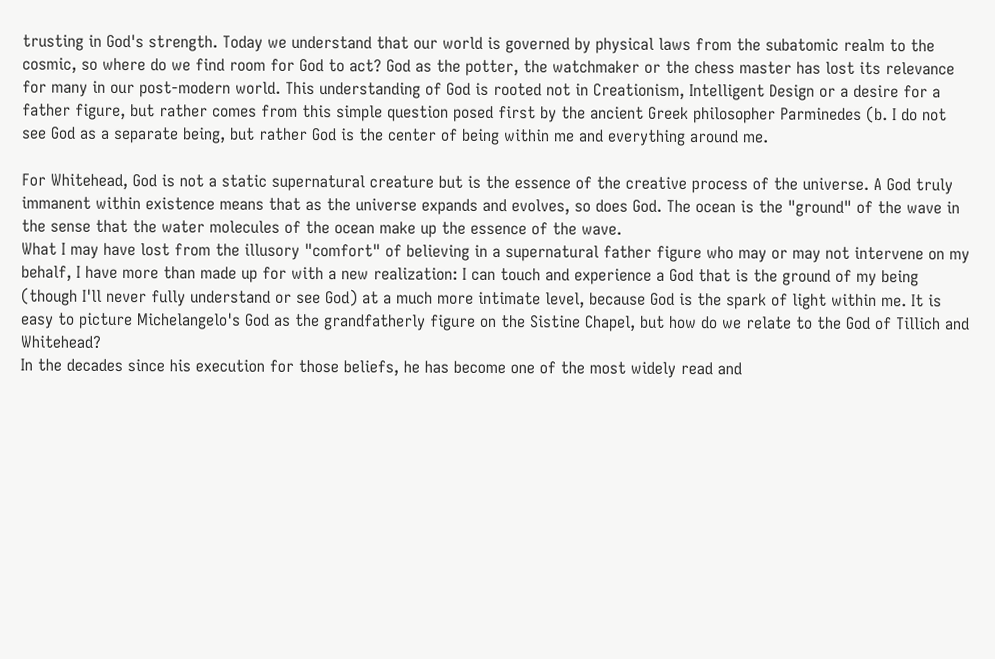trusting in God's strength. Today we understand that our world is governed by physical laws from the subatomic realm to the cosmic, so where do we find room for God to act? God as the potter, the watchmaker or the chess master has lost its relevance for many in our post-modern world. This understanding of God is rooted not in Creationism, Intelligent Design or a desire for a father figure, but rather comes from this simple question posed first by the ancient Greek philosopher Parminedes (b. I do not see God as a separate being, but rather God is the center of being within me and everything around me.

For Whitehead, God is not a static supernatural creature but is the essence of the creative process of the universe. A God truly immanent within existence means that as the universe expands and evolves, so does God. The ocean is the "ground" of the wave in the sense that the water molecules of the ocean make up the essence of the wave.
What I may have lost from the illusory "comfort" of believing in a supernatural father figure who may or may not intervene on my behalf, I have more than made up for with a new realization: I can touch and experience a God that is the ground of my being (though I'll never fully understand or see God) at a much more intimate level, because God is the spark of light within me. It is easy to picture Michelangelo's God as the grandfatherly figure on the Sistine Chapel, but how do we relate to the God of Tillich and Whitehead?
In the decades since his execution for those beliefs, he has become one of the most widely read and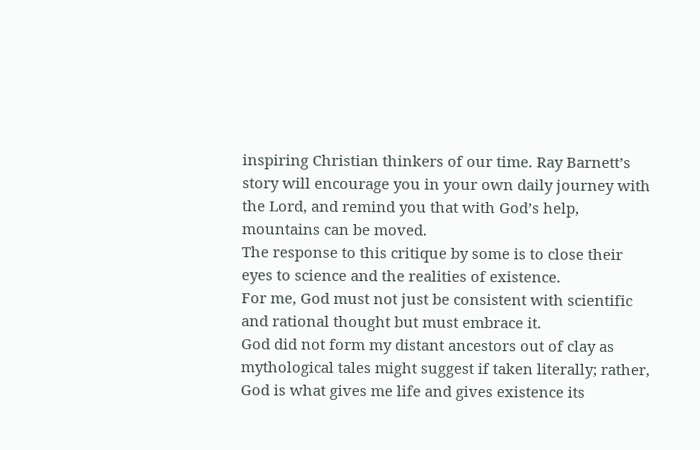inspiring Christian thinkers of our time. Ray Barnett’s story will encourage you in your own daily journey with the Lord, and remind you that with God’s help, mountains can be moved.
The response to this critique by some is to close their eyes to science and the realities of existence.
For me, God must not just be consistent with scientific and rational thought but must embrace it.
God did not form my distant ancestors out of clay as mythological tales might suggest if taken literally; rather, God is what gives me life and gives existence its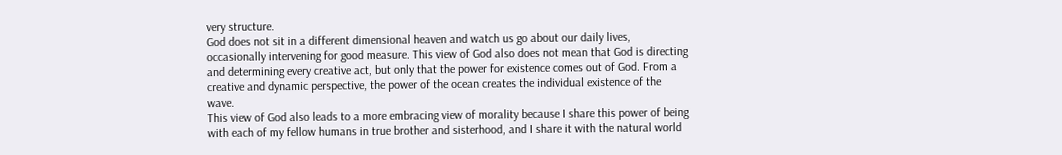very structure.
God does not sit in a different dimensional heaven and watch us go about our daily lives, occasionally intervening for good measure. This view of God also does not mean that God is directing and determining every creative act, but only that the power for existence comes out of God. From a creative and dynamic perspective, the power of the ocean creates the individual existence of the wave.
This view of God also leads to a more embracing view of morality because I share this power of being with each of my fellow humans in true brother and sisterhood, and I share it with the natural world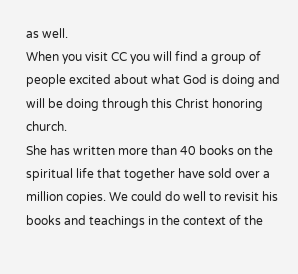as well.
When you visit CC you will find a group of people excited about what God is doing and will be doing through this Christ honoring church.
She has written more than 40 books on the spiritual life that together have sold over a million copies. We could do well to revisit his books and teachings in the context of the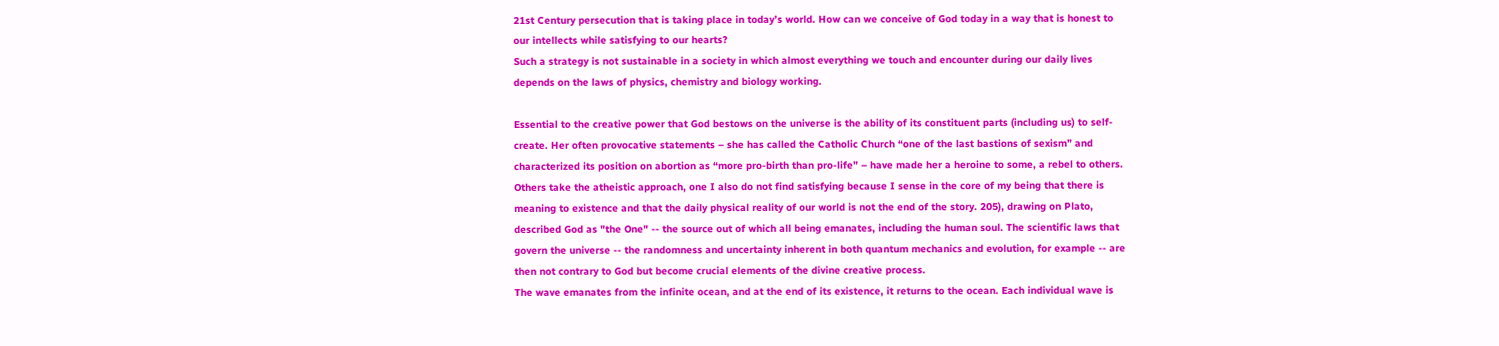21st Century persecution that is taking place in today’s world. How can we conceive of God today in a way that is honest to our intellects while satisfying to our hearts?
Such a strategy is not sustainable in a society in which almost everything we touch and encounter during our daily lives depends on the laws of physics, chemistry and biology working.

Essential to the creative power that God bestows on the universe is the ability of its constituent parts (including us) to self-create. Her often provocative statements – she has called the Catholic Church “one of the last bastions of sexism” and characterized its position on abortion as “more pro-birth than pro-life” – have made her a heroine to some, a rebel to others.
Others take the atheistic approach, one I also do not find satisfying because I sense in the core of my being that there is meaning to existence and that the daily physical reality of our world is not the end of the story. 205), drawing on Plato, described God as "the One" -- the source out of which all being emanates, including the human soul. The scientific laws that govern the universe -- the randomness and uncertainty inherent in both quantum mechanics and evolution, for example -- are then not contrary to God but become crucial elements of the divine creative process.
The wave emanates from the infinite ocean, and at the end of its existence, it returns to the ocean. Each individual wave is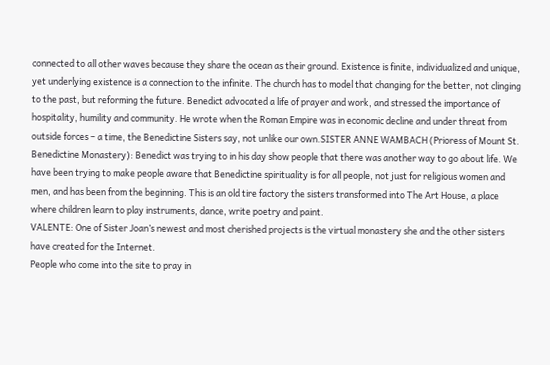connected to all other waves because they share the ocean as their ground. Existence is finite, individualized and unique, yet underlying existence is a connection to the infinite. The church has to model that changing for the better, not clinging to the past, but reforming the future. Benedict advocated a life of prayer and work, and stressed the importance of hospitality, humility and community. He wrote when the Roman Empire was in economic decline and under threat from outside forces – a time, the Benedictine Sisters say, not unlike our own.SISTER ANNE WAMBACH (Prioress of Mount St.
Benedictine Monastery): Benedict was trying to in his day show people that there was another way to go about life. We have been trying to make people aware that Benedictine spirituality is for all people, not just for religious women and men, and has been from the beginning. This is an old tire factory the sisters transformed into The Art House, a place where children learn to play instruments, dance, write poetry and paint.
VALENTE: One of Sister Joan’s newest and most cherished projects is the virtual monastery she and the other sisters have created for the Internet.
People who come into the site to pray in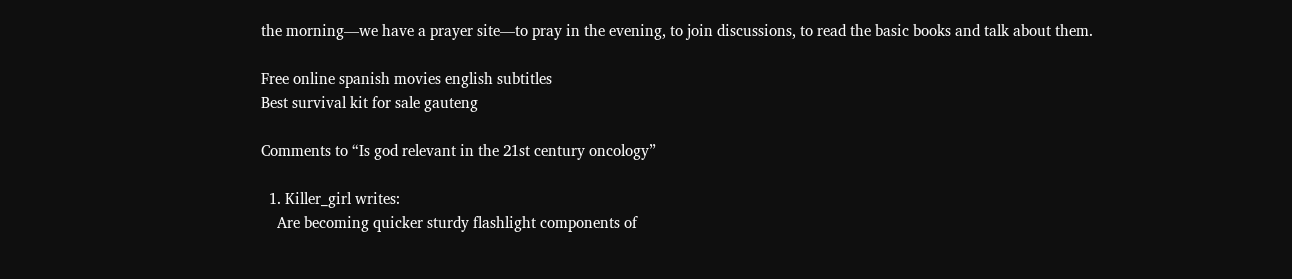the morning—we have a prayer site—to pray in the evening, to join discussions, to read the basic books and talk about them.

Free online spanish movies english subtitles
Best survival kit for sale gauteng

Comments to “Is god relevant in the 21st century oncology”

  1. Killer_girl writes:
    Are becoming quicker sturdy flashlight components of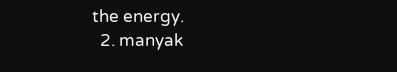the energy.
  2. manyak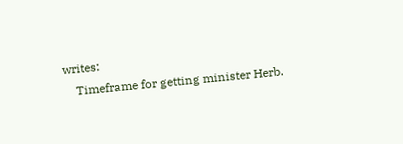writes:
    Timeframe for getting minister Herb.